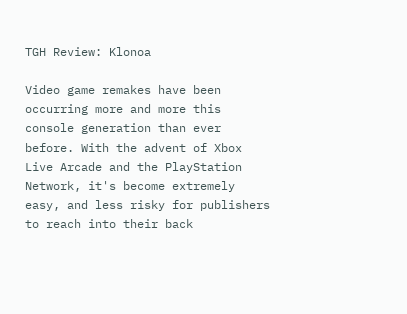TGH Review: Klonoa

Video game remakes have been occurring more and more this console generation than ever before. With the advent of Xbox Live Arcade and the PlayStation Network, it's become extremely easy, and less risky for publishers to reach into their back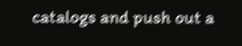catalogs and push out a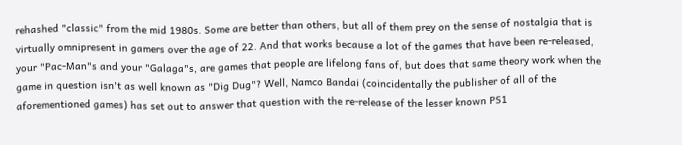rehashed "classic" from the mid 1980s. Some are better than others, but all of them prey on the sense of nostalgia that is virtually omnipresent in gamers over the age of 22. And that works because a lot of the games that have been re-released, your "Pac-Man"s and your "Galaga"s, are games that people are lifelong fans of, but does that same theory work when the game in question isn't as well known as "Dig Dug"? Well, Namco Bandai (coincidentally the publisher of all of the aforementioned games) has set out to answer that question with the re-release of the lesser known PS1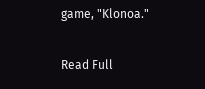game, "Klonoa."

Read Full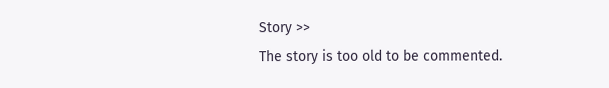Story >>
The story is too old to be commented.